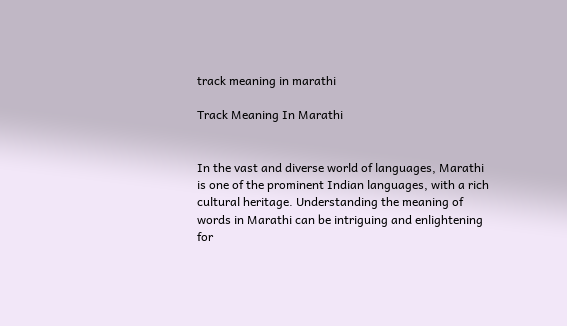track meaning in marathi

Track Meaning In Marathi


In the vast and diverse world of languages, Marathi is one of the prominent Indian languages, with a rich cultural heritage. Understanding the meaning of words in Marathi can be intriguing and enlightening for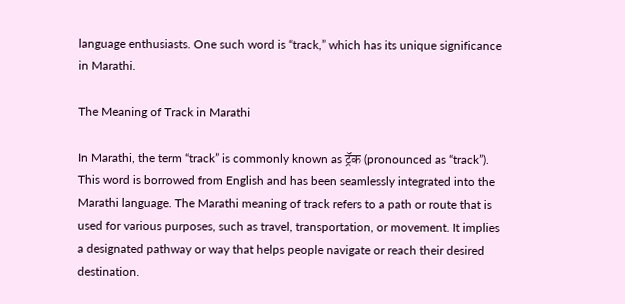language enthusiasts. One such word is “track,” which has its unique significance in Marathi.

The Meaning of Track in Marathi

In Marathi, the term “track” is commonly known as ट्रॅक (pronounced as “track”). This word is borrowed from English and has been seamlessly integrated into the Marathi language. The Marathi meaning of track refers to a path or route that is used for various purposes, such as travel, transportation, or movement. It implies a designated pathway or way that helps people navigate or reach their desired destination.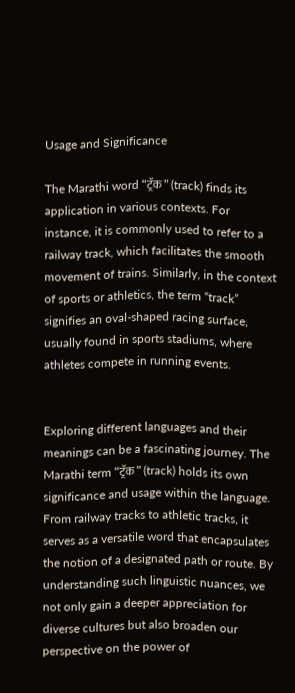Usage and Significance

The Marathi word “ट्रॅक” (track) finds its application in various contexts. For instance, it is commonly used to refer to a railway track, which facilitates the smooth movement of trains. Similarly, in the context of sports or athletics, the term “track” signifies an oval-shaped racing surface, usually found in sports stadiums, where athletes compete in running events.


Exploring different languages and their meanings can be a fascinating journey. The Marathi term “ट्रॅक” (track) holds its own significance and usage within the language. From railway tracks to athletic tracks, it serves as a versatile word that encapsulates the notion of a designated path or route. By understanding such linguistic nuances, we not only gain a deeper appreciation for diverse cultures but also broaden our perspective on the power of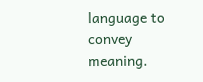language to convey meaning.